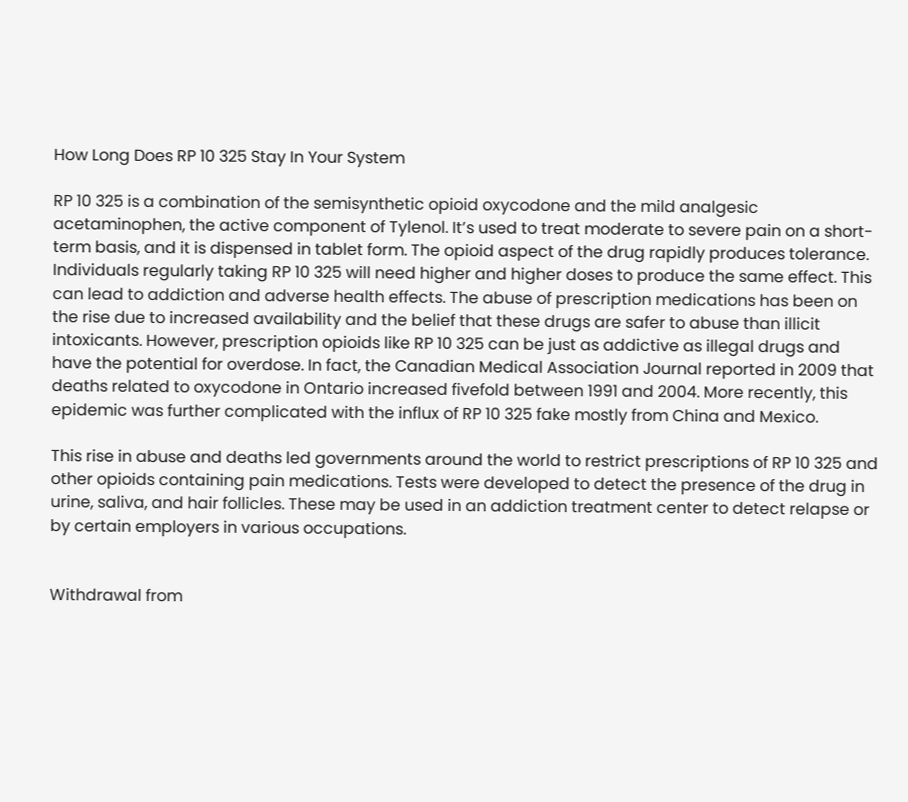How Long Does RP 10 325 Stay In Your System

RP 10 325 is a combination of the semisynthetic opioid oxycodone and the mild analgesic acetaminophen, the active component of Tylenol. It’s used to treat moderate to severe pain on a short-term basis, and it is dispensed in tablet form. The opioid aspect of the drug rapidly produces tolerance. Individuals regularly taking RP 10 325 will need higher and higher doses to produce the same effect. This can lead to addiction and adverse health effects. The abuse of prescription medications has been on the rise due to increased availability and the belief that these drugs are safer to abuse than illicit intoxicants. However, prescription opioids like RP 10 325 can be just as addictive as illegal drugs and have the potential for overdose. In fact, the Canadian Medical Association Journal reported in 2009 that deaths related to oxycodone in Ontario increased fivefold between 1991 and 2004. More recently, this epidemic was further complicated with the influx of RP 10 325 fake mostly from China and Mexico.

This rise in abuse and deaths led governments around the world to restrict prescriptions of RP 10 325 and other opioids containing pain medications. Tests were developed to detect the presence of the drug in urine, saliva, and hair follicles. These may be used in an addiction treatment center to detect relapse or by certain employers in various occupations.


Withdrawal from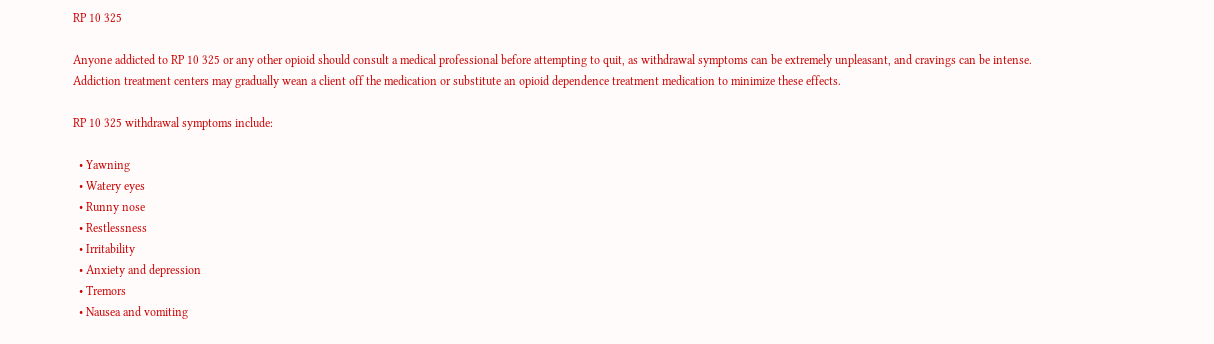RP 10 325

Anyone addicted to RP 10 325 or any other opioid should consult a medical professional before attempting to quit, as withdrawal symptoms can be extremely unpleasant, and cravings can be intense. Addiction treatment centers may gradually wean a client off the medication or substitute an opioid dependence treatment medication to minimize these effects.

RP 10 325 withdrawal symptoms include:

  • Yawning
  • Watery eyes
  • Runny nose
  • Restlessness
  • Irritability
  • Anxiety and depression
  • Tremors
  • Nausea and vomiting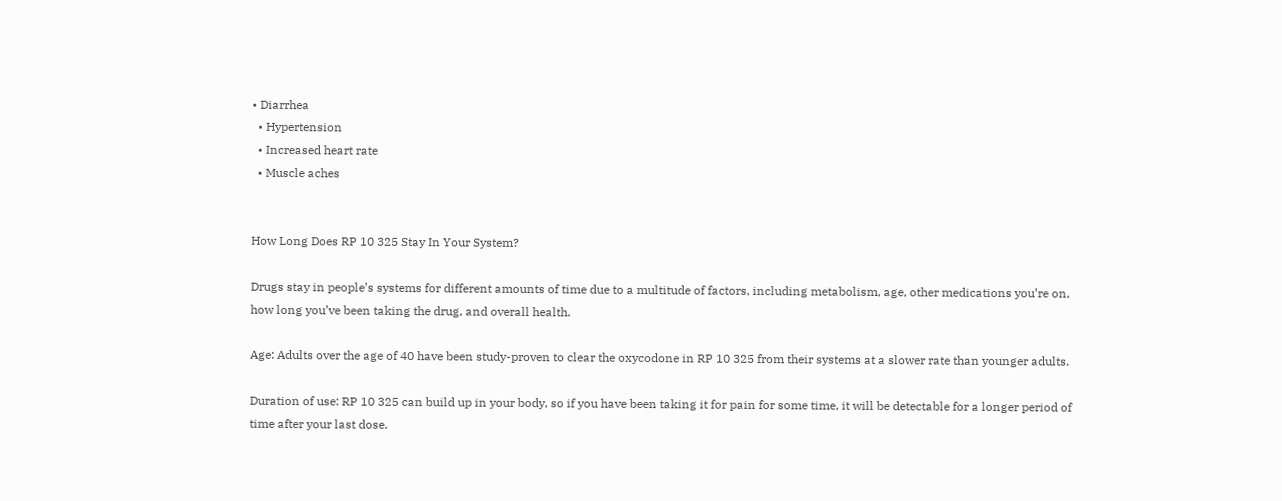• Diarrhea
  • Hypertension
  • Increased heart rate
  • Muscle aches


How Long Does RP 10 325 Stay In Your System?

Drugs stay in people’s systems for different amounts of time due to a multitude of factors, including metabolism, age, other medications you’re on, how long you’ve been taking the drug, and overall health.

Age: Adults over the age of 40 have been study-proven to clear the oxycodone in RP 10 325 from their systems at a slower rate than younger adults.

Duration of use: RP 10 325 can build up in your body, so if you have been taking it for pain for some time, it will be detectable for a longer period of time after your last dose.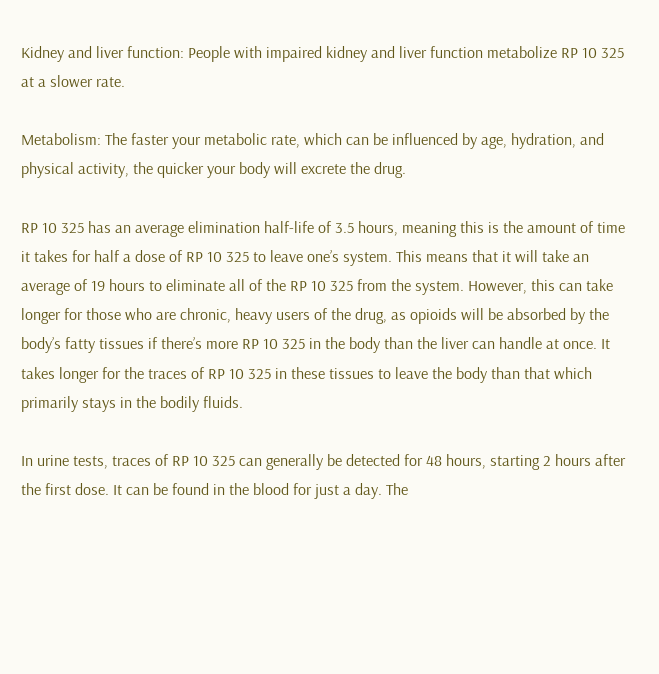Kidney and liver function: People with impaired kidney and liver function metabolize RP 10 325 at a slower rate.

Metabolism: The faster your metabolic rate, which can be influenced by age, hydration, and physical activity, the quicker your body will excrete the drug.

RP 10 325 has an average elimination half-life of 3.5 hours, meaning this is the amount of time it takes for half a dose of RP 10 325 to leave one’s system. This means that it will take an average of 19 hours to eliminate all of the RP 10 325 from the system. However, this can take longer for those who are chronic, heavy users of the drug, as opioids will be absorbed by the body’s fatty tissues if there’s more RP 10 325 in the body than the liver can handle at once. It takes longer for the traces of RP 10 325 in these tissues to leave the body than that which primarily stays in the bodily fluids.

In urine tests, traces of RP 10 325 can generally be detected for 48 hours, starting 2 hours after the first dose. It can be found in the blood for just a day. The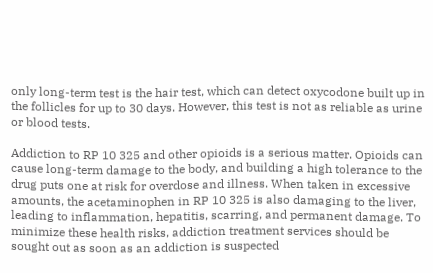only long-term test is the hair test, which can detect oxycodone built up in the follicles for up to 30 days. However, this test is not as reliable as urine or blood tests.

Addiction to RP 10 325 and other opioids is a serious matter. Opioids can cause long-term damage to the body, and building a high tolerance to the drug puts one at risk for overdose and illness. When taken in excessive amounts, the acetaminophen in RP 10 325 is also damaging to the liver, leading to inflammation, hepatitis, scarring, and permanent damage. To minimize these health risks, addiction treatment services should be sought out as soon as an addiction is suspected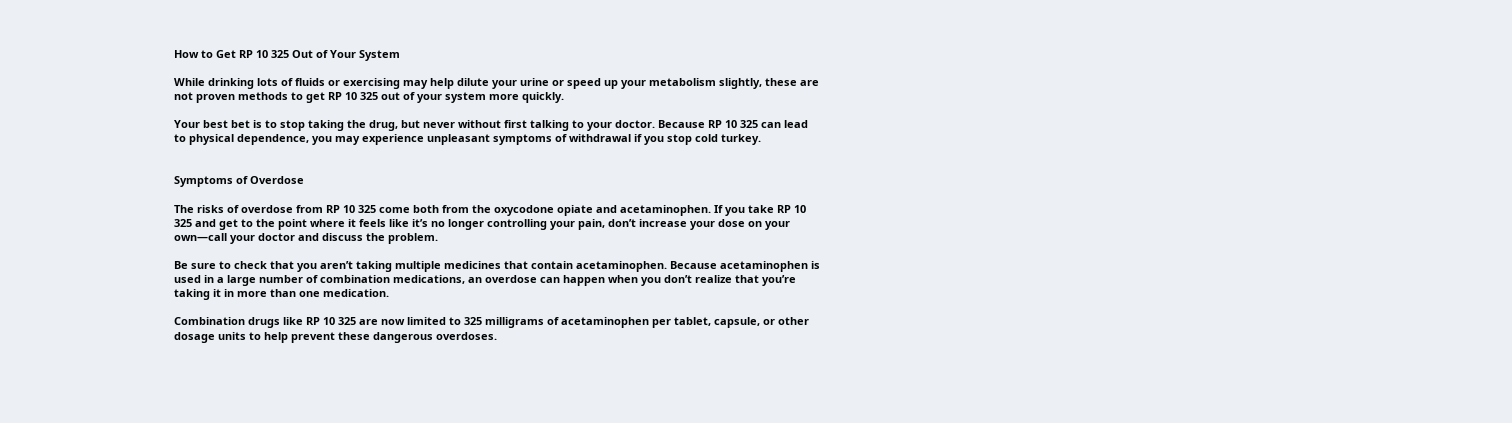How to Get RP 10 325 Out of Your System

While drinking lots of fluids or exercising may help dilute your urine or speed up your metabolism slightly, these are not proven methods to get RP 10 325 out of your system more quickly.

Your best bet is to stop taking the drug, but never without first talking to your doctor. Because RP 10 325 can lead to physical dependence, you may experience unpleasant symptoms of withdrawal if you stop cold turkey.


Symptoms of Overdose

The risks of overdose from RP 10 325 come both from the oxycodone opiate and acetaminophen. If you take RP 10 325 and get to the point where it feels like it’s no longer controlling your pain, don’t increase your dose on your own—call your doctor and discuss the problem.

Be sure to check that you aren’t taking multiple medicines that contain acetaminophen. Because acetaminophen is used in a large number of combination medications, an overdose can happen when you don’t realize that you’re taking it in more than one medication.

Combination drugs like RP 10 325 are now limited to 325 milligrams of acetaminophen per tablet, capsule, or other dosage units to help prevent these dangerous overdoses.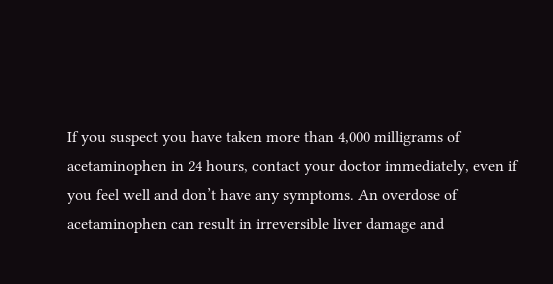If you suspect you have taken more than 4,000 milligrams of acetaminophen in 24 hours, contact your doctor immediately, even if you feel well and don’t have any symptoms. An overdose of acetaminophen can result in irreversible liver damage and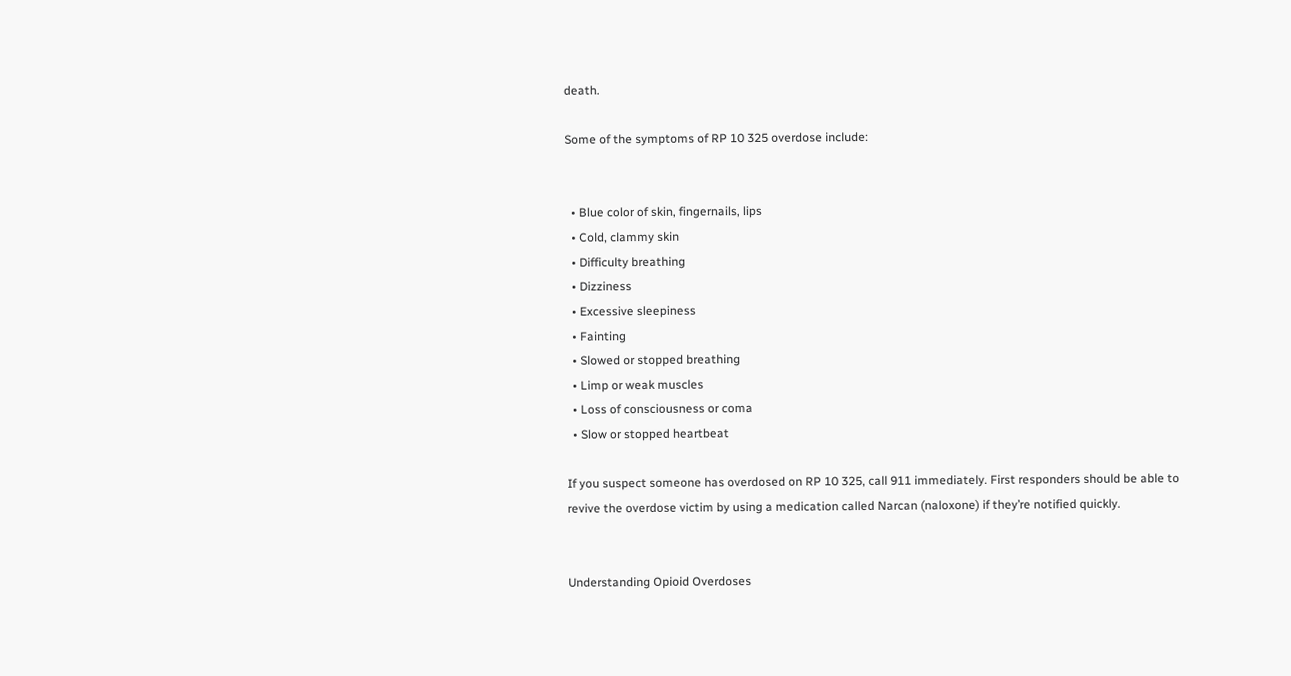death.

Some of the symptoms of RP 10 325 overdose include:


  • Blue color of skin, fingernails, lips
  • Cold, clammy skin
  • Difficulty breathing
  • Dizziness
  • Excessive sleepiness
  • Fainting
  • Slowed or stopped breathing
  • Limp or weak muscles
  • Loss of consciousness or coma
  • Slow or stopped heartbeat

If you suspect someone has overdosed on RP 10 325, call 911 immediately. First responders should be able to revive the overdose victim by using a medication called Narcan (naloxone) if they’re notified quickly.


Understanding Opioid Overdoses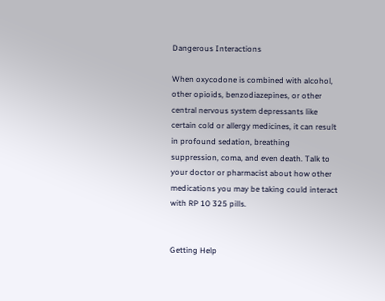Dangerous Interactions

When oxycodone is combined with alcohol, other opioids, benzodiazepines, or other central nervous system depressants like certain cold or allergy medicines, it can result in profound sedation, breathing suppression, coma, and even death. Talk to your doctor or pharmacist about how other medications you may be taking could interact with RP 10 325 pills.


Getting Help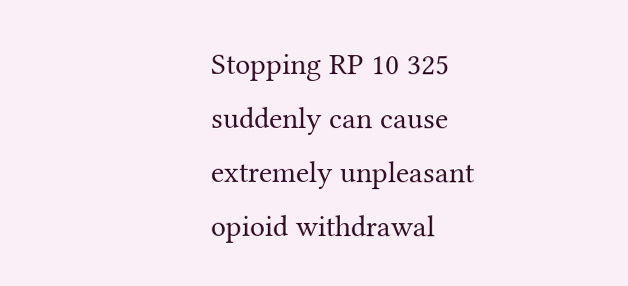Stopping RP 10 325 suddenly can cause extremely unpleasant opioid withdrawal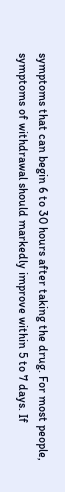symptoms that can begin 6 to 30 hours after taking the drug. For most people, symptoms of withdrawal should markedly improve within 5 to 7 days. If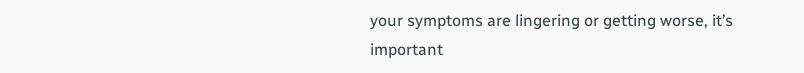your symptoms are lingering or getting worse, it’s important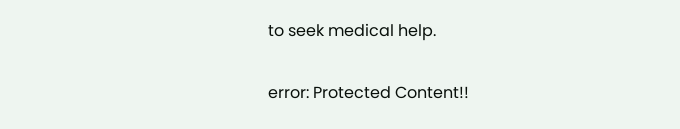to seek medical help.

error: Protected Content!!